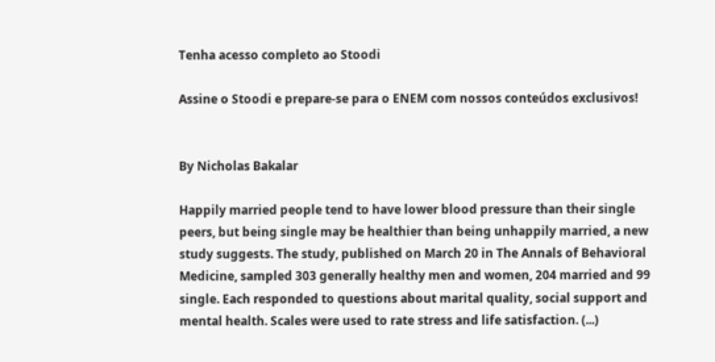Tenha acesso completo ao Stoodi

Assine o Stoodi e prepare-se para o ENEM com nossos conteúdos exclusivos!


By Nicholas Bakalar

Happily married people tend to have lower blood pressure than their single peers, but being single may be healthier than being unhappily married, a new study suggests. The study, published on March 20 in The Annals of Behavioral Medicine, sampled 303 generally healthy men and women, 204 married and 99 single. Each responded to questions about marital quality, social support and mental health. Scales were used to rate stress and life satisfaction. (...)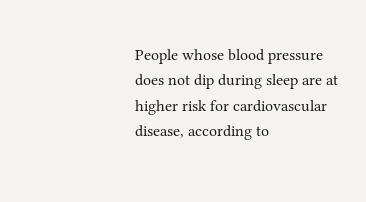People whose blood pressure does not dip during sleep are at higher risk for cardiovascular disease, according to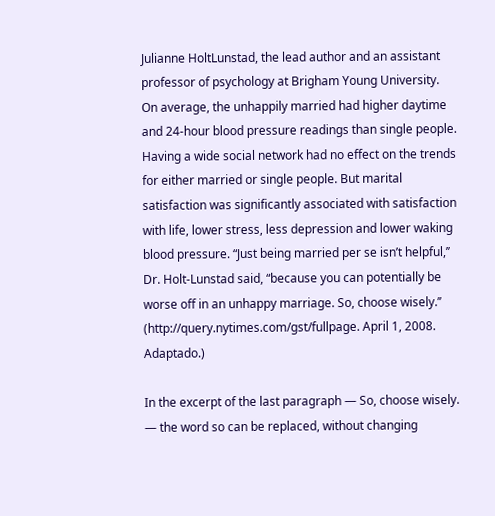Julianne HoltLunstad, the lead author and an assistant professor of psychology at Brigham Young University.
On average, the unhappily married had higher daytime and 24-hour blood pressure readings than single people. Having a wide social network had no effect on the trends for either married or single people. But marital satisfaction was significantly associated with satisfaction with life, lower stress, less depression and lower waking blood pressure. “Just being married per se isn’t helpful,’’ Dr. Holt-Lunstad said, “because you can potentially be worse off in an unhappy marriage. So, choose wisely.’’
(http://query.nytimes.com/gst/fullpage. April 1, 2008. Adaptado.)

In the excerpt of the last paragraph — So, choose wisely. — the word so can be replaced, without changing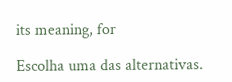its meaning, for

Escolha uma das alternativas.